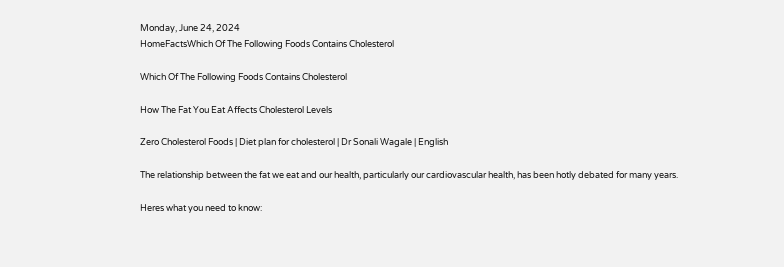Monday, June 24, 2024
HomeFactsWhich Of The Following Foods Contains Cholesterol

Which Of The Following Foods Contains Cholesterol

How The Fat You Eat Affects Cholesterol Levels

Zero Cholesterol Foods | Diet plan for cholesterol | Dr Sonali Wagale | English

The relationship between the fat we eat and our health, particularly our cardiovascular health, has been hotly debated for many years.

Heres what you need to know: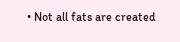• Not all fats are created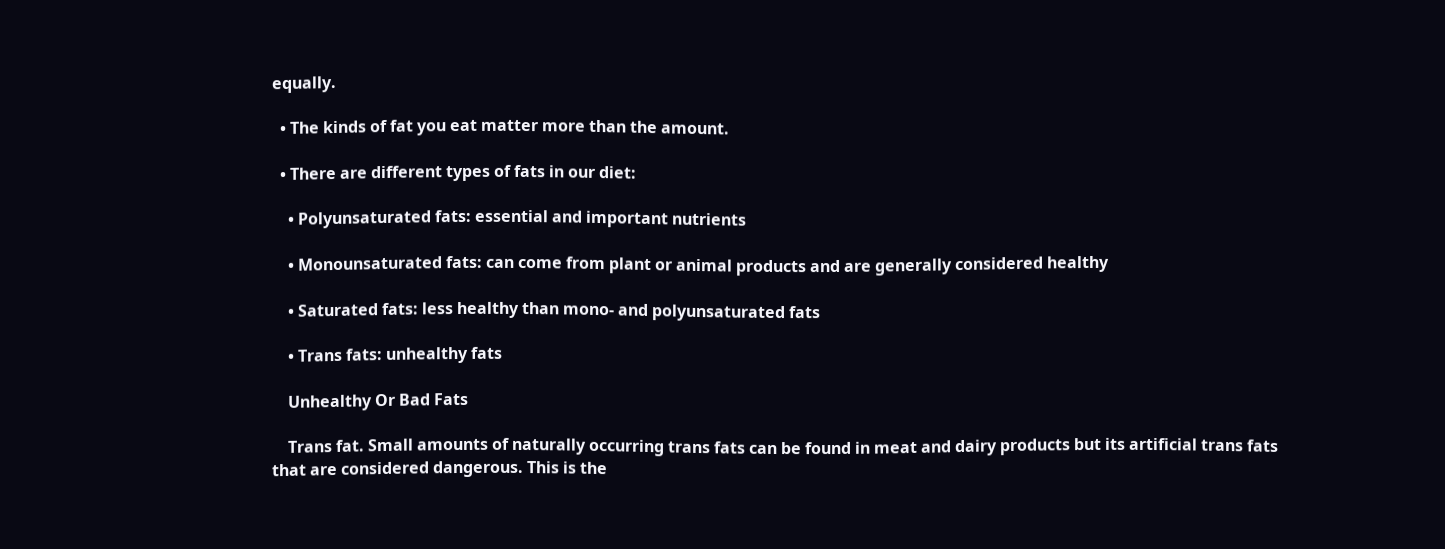equally.

  • The kinds of fat you eat matter more than the amount.

  • There are different types of fats in our diet:

    • Polyunsaturated fats: essential and important nutrients

    • Monounsaturated fats: can come from plant or animal products and are generally considered healthy

    • Saturated fats: less healthy than mono- and polyunsaturated fats

    • Trans fats: unhealthy fats

    Unhealthy Or Bad Fats

    Trans fat. Small amounts of naturally occurring trans fats can be found in meat and dairy products but its artificial trans fats that are considered dangerous. This is the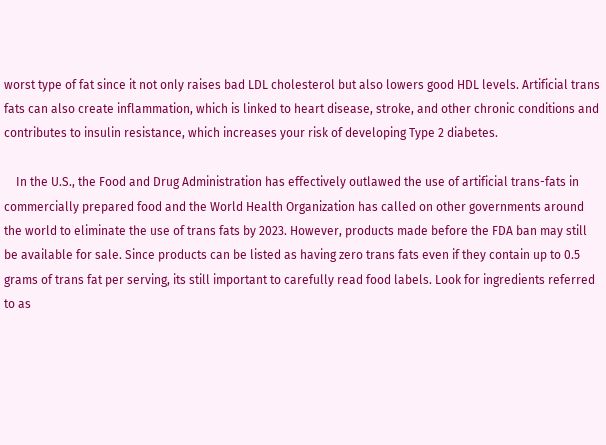worst type of fat since it not only raises bad LDL cholesterol but also lowers good HDL levels. Artificial trans fats can also create inflammation, which is linked to heart disease, stroke, and other chronic conditions and contributes to insulin resistance, which increases your risk of developing Type 2 diabetes.

    In the U.S., the Food and Drug Administration has effectively outlawed the use of artificial trans-fats in commercially prepared food and the World Health Organization has called on other governments around the world to eliminate the use of trans fats by 2023. However, products made before the FDA ban may still be available for sale. Since products can be listed as having zero trans fats even if they contain up to 0.5 grams of trans fat per serving, its still important to carefully read food labels. Look for ingredients referred to as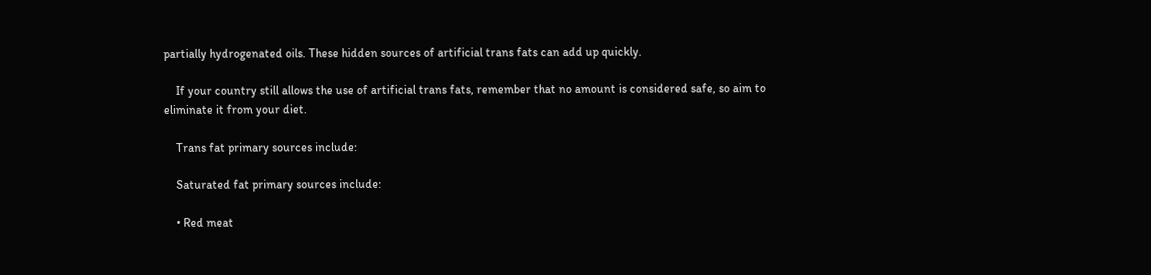partially hydrogenated oils. These hidden sources of artificial trans fats can add up quickly.

    If your country still allows the use of artificial trans fats, remember that no amount is considered safe, so aim to eliminate it from your diet.

    Trans fat primary sources include:

    Saturated fat primary sources include:

    • Red meat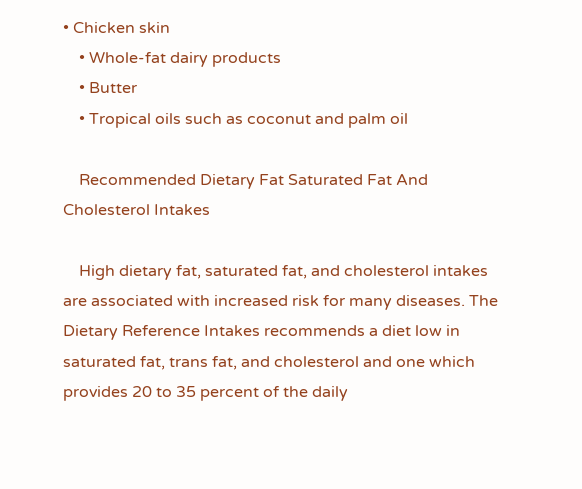• Chicken skin
    • Whole-fat dairy products
    • Butter
    • Tropical oils such as coconut and palm oil

    Recommended Dietary Fat Saturated Fat And Cholesterol Intakes

    High dietary fat, saturated fat, and cholesterol intakes are associated with increased risk for many diseases. The Dietary Reference Intakes recommends a diet low in saturated fat, trans fat, and cholesterol and one which provides 20 to 35 percent of the daily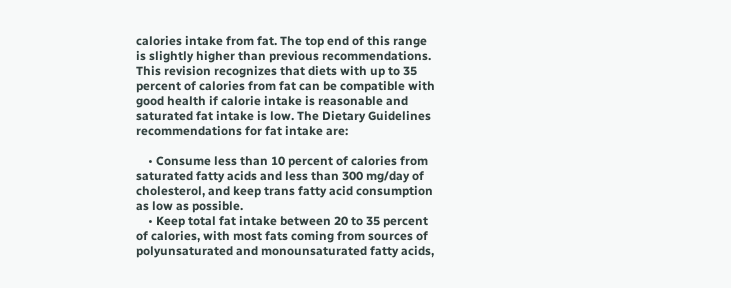calories intake from fat. The top end of this range is slightly higher than previous recommendations. This revision recognizes that diets with up to 35 percent of calories from fat can be compatible with good health if calorie intake is reasonable and saturated fat intake is low. The Dietary Guidelines recommendations for fat intake are:

    • Consume less than 10 percent of calories from saturated fatty acids and less than 300 mg/day of cholesterol, and keep trans fatty acid consumption as low as possible.
    • Keep total fat intake between 20 to 35 percent of calories, with most fats coming from sources of polyunsaturated and monounsaturated fatty acids,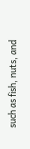such as fish, nuts, and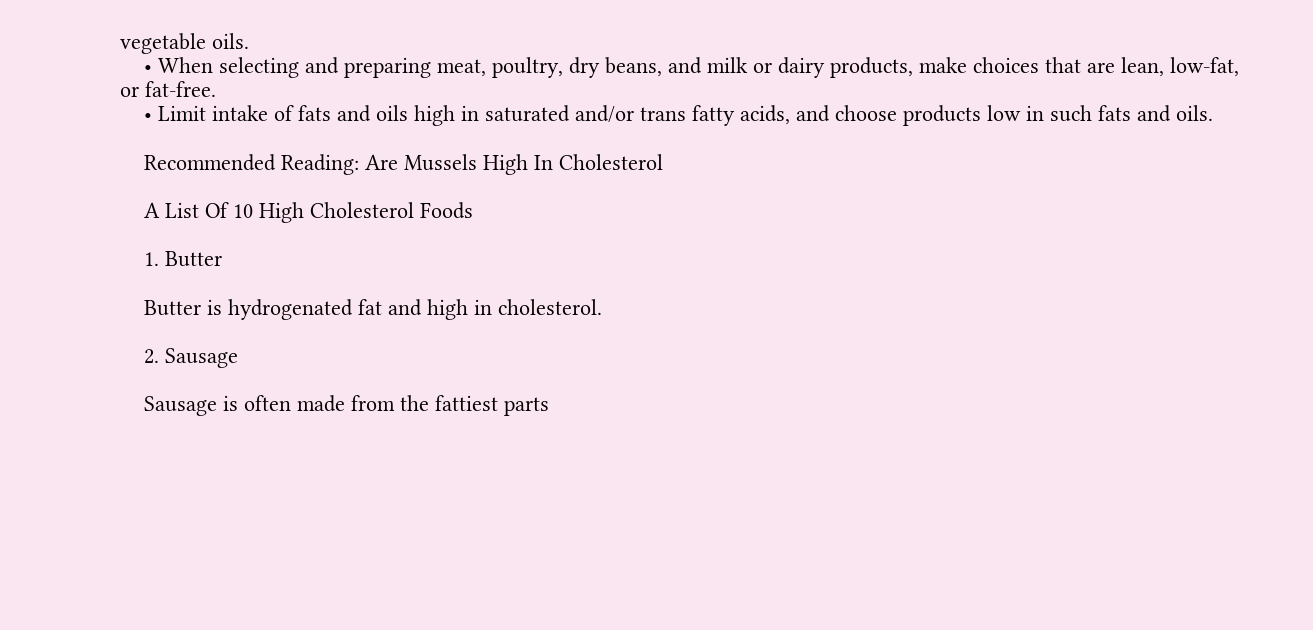vegetable oils.
    • When selecting and preparing meat, poultry, dry beans, and milk or dairy products, make choices that are lean, low-fat, or fat-free.
    • Limit intake of fats and oils high in saturated and/or trans fatty acids, and choose products low in such fats and oils.

    Recommended Reading: Are Mussels High In Cholesterol

    A List Of 10 High Cholesterol Foods

    1. Butter

    Butter is hydrogenated fat and high in cholesterol.

    2. Sausage

    Sausage is often made from the fattiest parts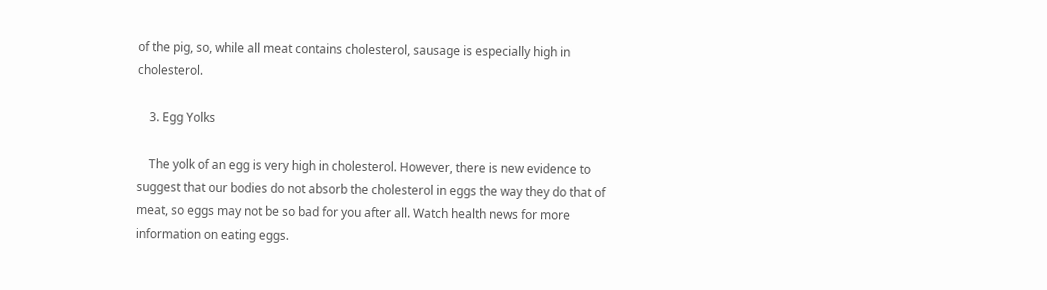of the pig, so, while all meat contains cholesterol, sausage is especially high in cholesterol.

    3. Egg Yolks

    The yolk of an egg is very high in cholesterol. However, there is new evidence to suggest that our bodies do not absorb the cholesterol in eggs the way they do that of meat, so eggs may not be so bad for you after all. Watch health news for more information on eating eggs.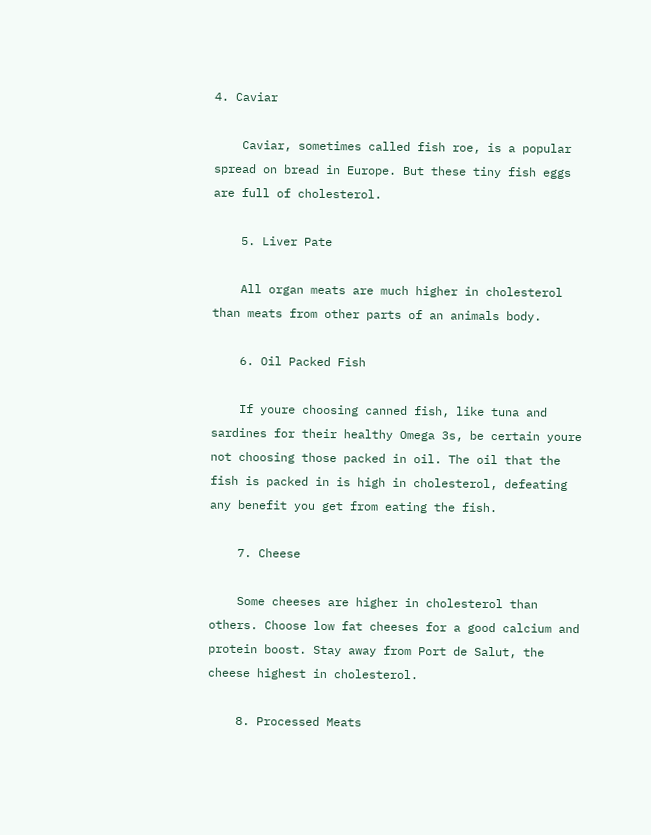4. Caviar

    Caviar, sometimes called fish roe, is a popular spread on bread in Europe. But these tiny fish eggs are full of cholesterol.

    5. Liver Pate

    All organ meats are much higher in cholesterol than meats from other parts of an animals body.

    6. Oil Packed Fish

    If youre choosing canned fish, like tuna and sardines for their healthy Omega 3s, be certain youre not choosing those packed in oil. The oil that the fish is packed in is high in cholesterol, defeating any benefit you get from eating the fish.

    7. Cheese

    Some cheeses are higher in cholesterol than others. Choose low fat cheeses for a good calcium and protein boost. Stay away from Port de Salut, the cheese highest in cholesterol.

    8. Processed Meats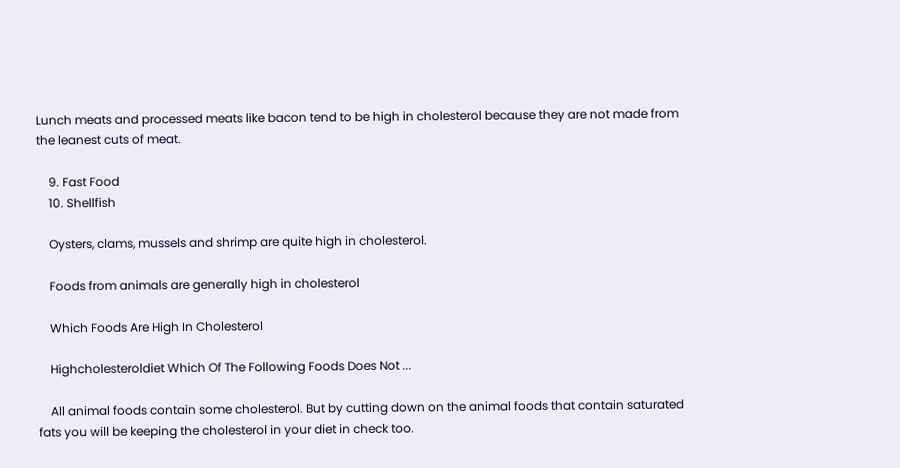Lunch meats and processed meats like bacon tend to be high in cholesterol because they are not made from the leanest cuts of meat.

    9. Fast Food
    10. Shellfish

    Oysters, clams, mussels and shrimp are quite high in cholesterol.

    Foods from animals are generally high in cholesterol

    Which Foods Are High In Cholesterol

    Highcholesteroldiet Which Of The Following Foods Does Not ...

    All animal foods contain some cholesterol. But by cutting down on the animal foods that contain saturated fats you will be keeping the cholesterol in your diet in check too.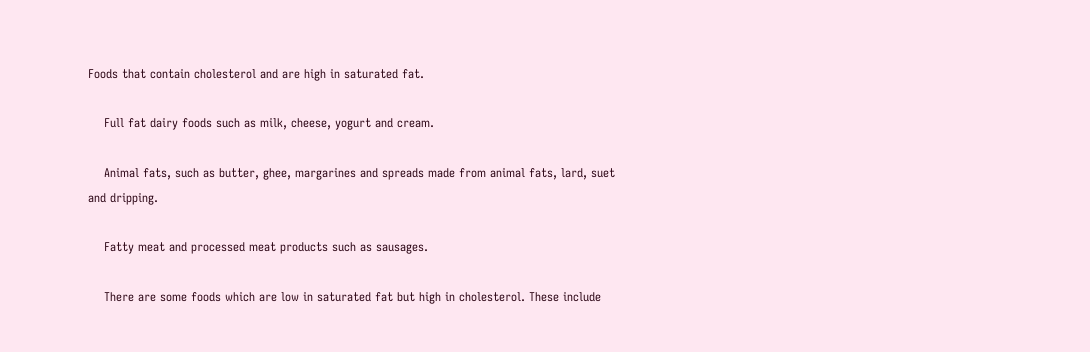Foods that contain cholesterol and are high in saturated fat.

    Full fat dairy foods such as milk, cheese, yogurt and cream.

    Animal fats, such as butter, ghee, margarines and spreads made from animal fats, lard, suet and dripping.

    Fatty meat and processed meat products such as sausages.

    There are some foods which are low in saturated fat but high in cholesterol. These include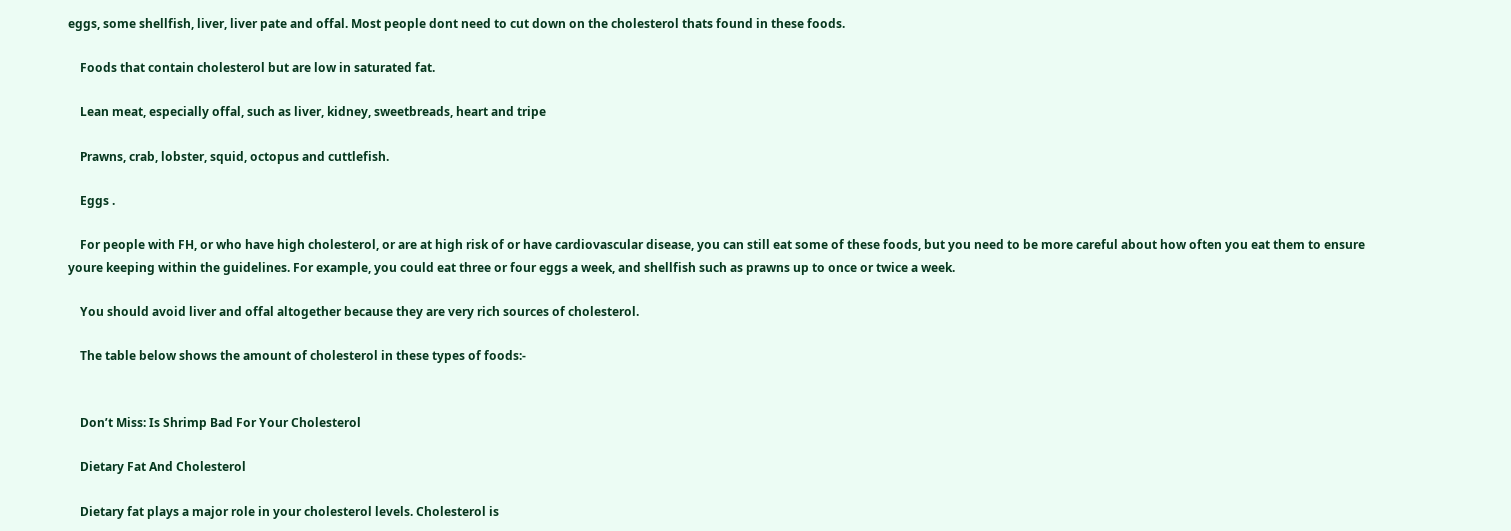eggs, some shellfish, liver, liver pate and offal. Most people dont need to cut down on the cholesterol thats found in these foods.

    Foods that contain cholesterol but are low in saturated fat.

    Lean meat, especially offal, such as liver, kidney, sweetbreads, heart and tripe

    Prawns, crab, lobster, squid, octopus and cuttlefish.

    Eggs .

    For people with FH, or who have high cholesterol, or are at high risk of or have cardiovascular disease, you can still eat some of these foods, but you need to be more careful about how often you eat them to ensure youre keeping within the guidelines. For example, you could eat three or four eggs a week, and shellfish such as prawns up to once or twice a week.

    You should avoid liver and offal altogether because they are very rich sources of cholesterol.

    The table below shows the amount of cholesterol in these types of foods:-


    Don’t Miss: Is Shrimp Bad For Your Cholesterol

    Dietary Fat And Cholesterol

    Dietary fat plays a major role in your cholesterol levels. Cholesterol is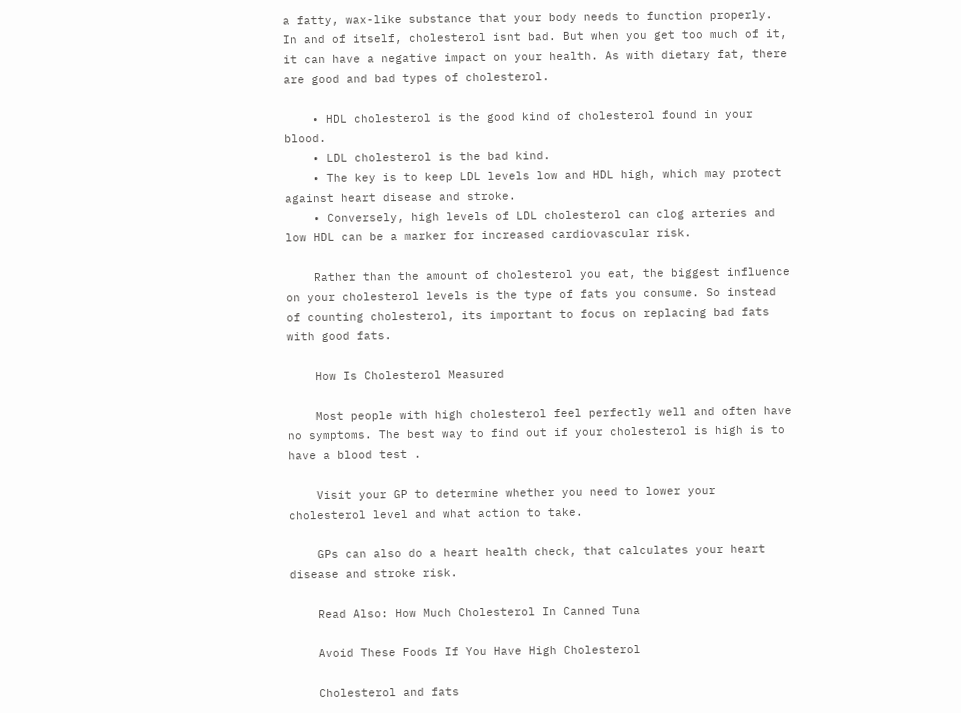a fatty, wax-like substance that your body needs to function properly. In and of itself, cholesterol isnt bad. But when you get too much of it, it can have a negative impact on your health. As with dietary fat, there are good and bad types of cholesterol.

    • HDL cholesterol is the good kind of cholesterol found in your blood.
    • LDL cholesterol is the bad kind.
    • The key is to keep LDL levels low and HDL high, which may protect against heart disease and stroke.
    • Conversely, high levels of LDL cholesterol can clog arteries and low HDL can be a marker for increased cardiovascular risk.

    Rather than the amount of cholesterol you eat, the biggest influence on your cholesterol levels is the type of fats you consume. So instead of counting cholesterol, its important to focus on replacing bad fats with good fats.

    How Is Cholesterol Measured

    Most people with high cholesterol feel perfectly well and often have no symptoms. The best way to find out if your cholesterol is high is to have a blood test .

    Visit your GP to determine whether you need to lower your cholesterol level and what action to take.

    GPs can also do a heart health check, that calculates your heart disease and stroke risk.

    Read Also: How Much Cholesterol In Canned Tuna

    Avoid These Foods If You Have High Cholesterol

    Cholesterol and fats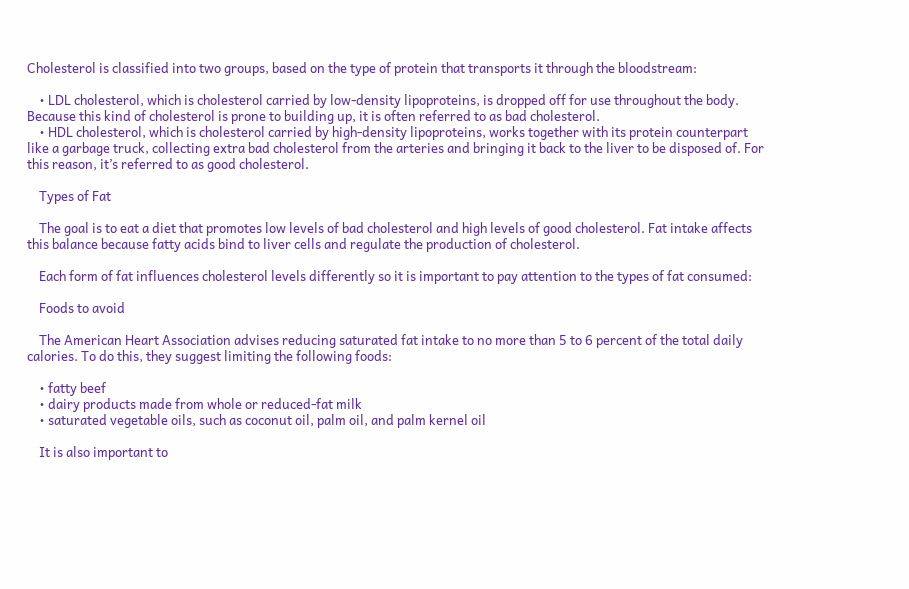Cholesterol is classified into two groups, based on the type of protein that transports it through the bloodstream:

    • LDL cholesterol, which is cholesterol carried by low-density lipoproteins, is dropped off for use throughout the body. Because this kind of cholesterol is prone to building up, it is often referred to as bad cholesterol.
    • HDL cholesterol, which is cholesterol carried by high-density lipoproteins, works together with its protein counterpart like a garbage truck, collecting extra bad cholesterol from the arteries and bringing it back to the liver to be disposed of. For this reason, it’s referred to as good cholesterol.

    Types of Fat

    The goal is to eat a diet that promotes low levels of bad cholesterol and high levels of good cholesterol. Fat intake affects this balance because fatty acids bind to liver cells and regulate the production of cholesterol.

    Each form of fat influences cholesterol levels differently so it is important to pay attention to the types of fat consumed:

    Foods to avoid

    The American Heart Association advises reducing saturated fat intake to no more than 5 to 6 percent of the total daily calories. To do this, they suggest limiting the following foods:

    • fatty beef
    • dairy products made from whole or reduced-fat milk
    • saturated vegetable oils, such as coconut oil, palm oil, and palm kernel oil

    It is also important to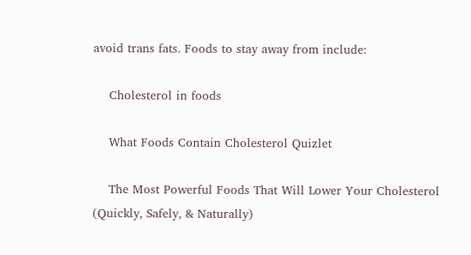avoid trans fats. Foods to stay away from include:

    Cholesterol in foods

    What Foods Contain Cholesterol Quizlet

    The Most Powerful Foods That Will Lower Your Cholesterol (Quickly, Safely, & Naturally)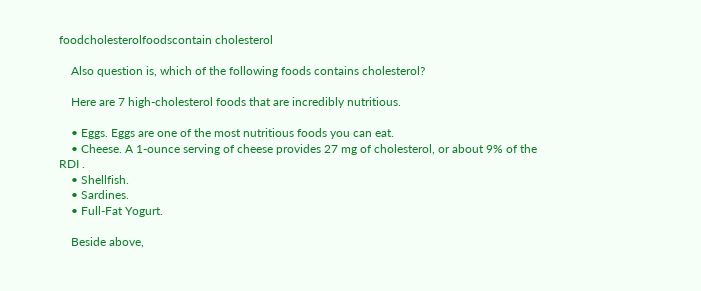foodcholesterolfoodscontain cholesterol

    Also question is, which of the following foods contains cholesterol?

    Here are 7 high-cholesterol foods that are incredibly nutritious.

    • Eggs. Eggs are one of the most nutritious foods you can eat.
    • Cheese. A 1-ounce serving of cheese provides 27 mg of cholesterol, or about 9% of the RDI .
    • Shellfish.
    • Sardines.
    • Full-Fat Yogurt.

    Beside above,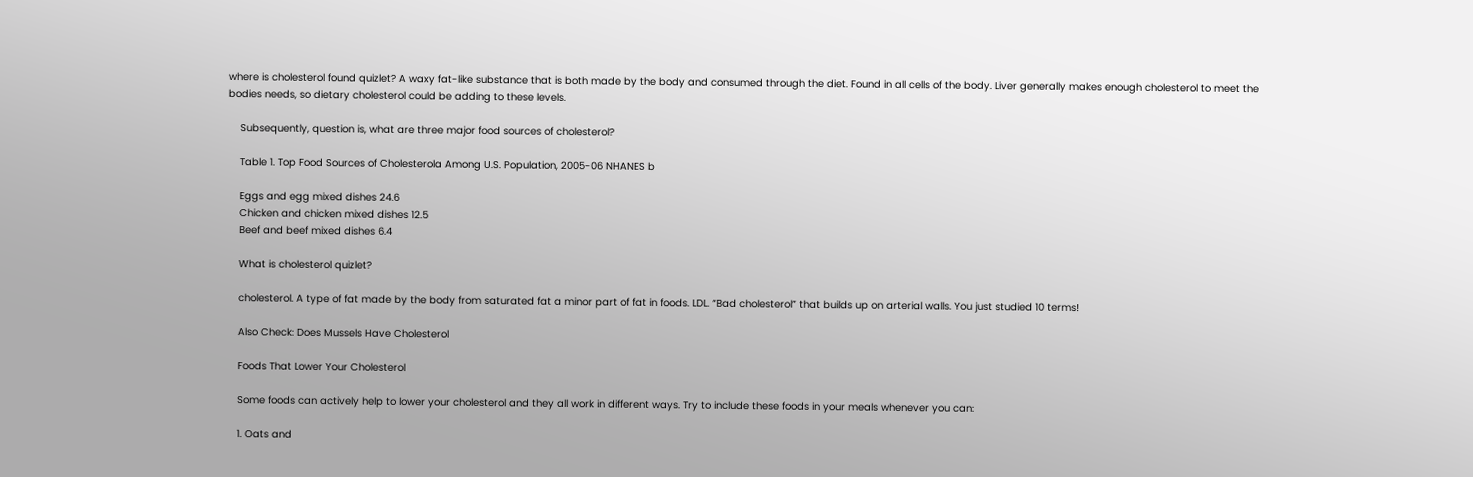where is cholesterol found quizlet? A waxy fat-like substance that is both made by the body and consumed through the diet. Found in all cells of the body. Liver generally makes enough cholesterol to meet the bodies needs, so dietary cholesterol could be adding to these levels.

    Subsequently, question is, what are three major food sources of cholesterol?

    Table 1. Top Food Sources of Cholesterola Among U.S. Population, 2005-06 NHANES b

    Eggs and egg mixed dishes 24.6
    Chicken and chicken mixed dishes 12.5
    Beef and beef mixed dishes 6.4

    What is cholesterol quizlet?

    cholesterol. A type of fat made by the body from saturated fat a minor part of fat in foods. LDL. “Bad cholesterol” that builds up on arterial walls. You just studied 10 terms!

    Also Check: Does Mussels Have Cholesterol

    Foods That Lower Your Cholesterol

    Some foods can actively help to lower your cholesterol and they all work in different ways. Try to include these foods in your meals whenever you can:

    1. Oats and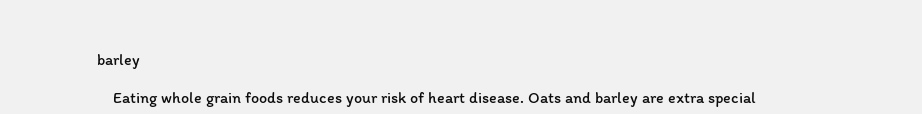barley

    Eating whole grain foods reduces your risk of heart disease. Oats and barley are extra special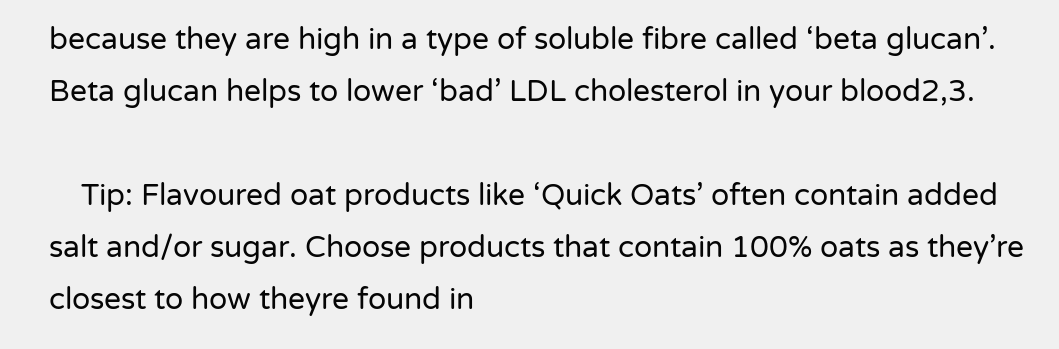because they are high in a type of soluble fibre called ‘beta glucan’. Beta glucan helps to lower ‘bad’ LDL cholesterol in your blood2,3.

    Tip: Flavoured oat products like ‘Quick Oats’ often contain added salt and/or sugar. Choose products that contain 100% oats as they’re closest to how theyre found in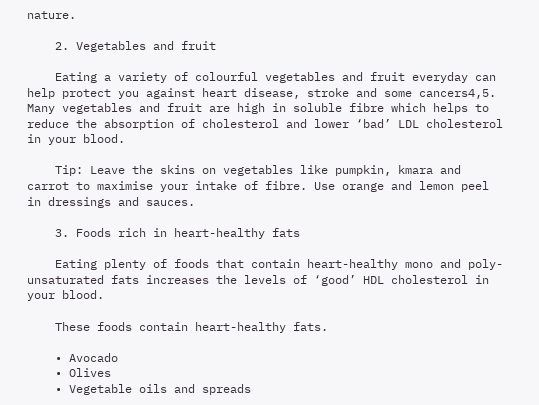nature.

    2. Vegetables and fruit

    Eating a variety of colourful vegetables and fruit everyday can help protect you against heart disease, stroke and some cancers4,5. Many vegetables and fruit are high in soluble fibre which helps to reduce the absorption of cholesterol and lower ‘bad’ LDL cholesterol in your blood.

    Tip: Leave the skins on vegetables like pumpkin, kmara and carrot to maximise your intake of fibre. Use orange and lemon peel in dressings and sauces.

    3. Foods rich in heart-healthy fats

    Eating plenty of foods that contain heart-healthy mono and poly-unsaturated fats increases the levels of ‘good’ HDL cholesterol in your blood.

    These foods contain heart-healthy fats.

    • Avocado
    • Olives
    • Vegetable oils and spreads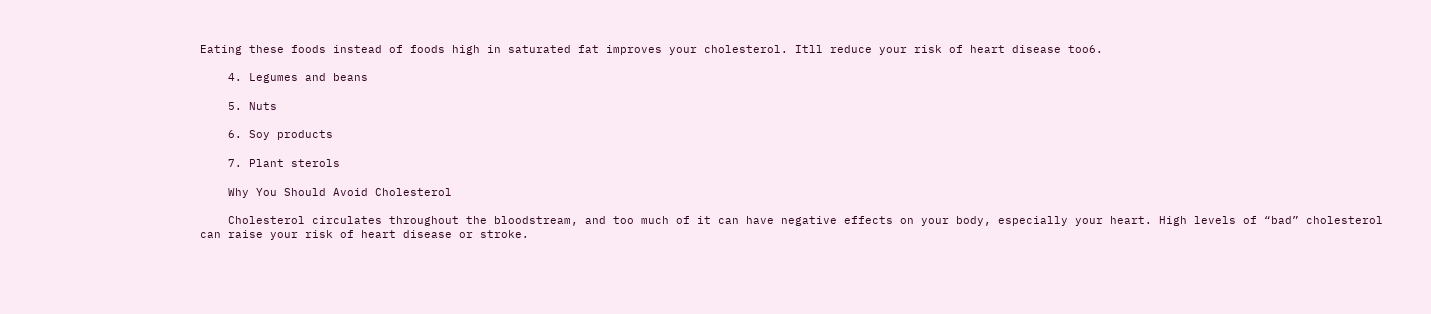Eating these foods instead of foods high in saturated fat improves your cholesterol. Itll reduce your risk of heart disease too6.

    4. Legumes and beans

    5. Nuts

    6. Soy products

    7. Plant sterols

    Why You Should Avoid Cholesterol

    Cholesterol circulates throughout the bloodstream, and too much of it can have negative effects on your body, especially your heart. High levels of “bad” cholesterol can raise your risk of heart disease or stroke.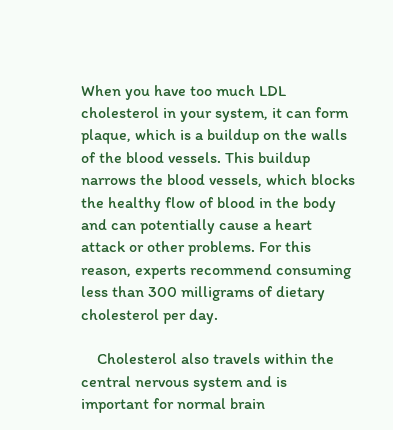When you have too much LDL cholesterol in your system, it can form plaque, which is a buildup on the walls of the blood vessels. This buildup narrows the blood vessels, which blocks the healthy flow of blood in the body and can potentially cause a heart attack or other problems. For this reason, experts recommend consuming less than 300 milligrams of dietary cholesterol per day.

    Cholesterol also travels within the central nervous system and is important for normal brain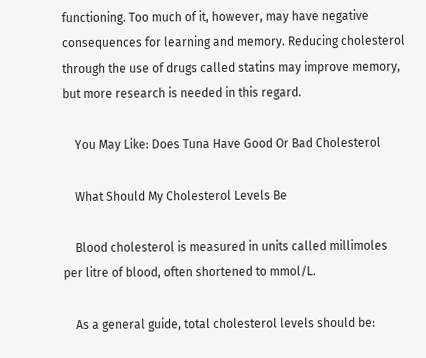functioning. Too much of it, however, may have negative consequences for learning and memory. Reducing cholesterol through the use of drugs called statins may improve memory, but more research is needed in this regard.

    You May Like: Does Tuna Have Good Or Bad Cholesterol

    What Should My Cholesterol Levels Be

    Blood cholesterol is measured in units called millimoles per litre of blood, often shortened to mmol/L.

    As a general guide, total cholesterol levels should be: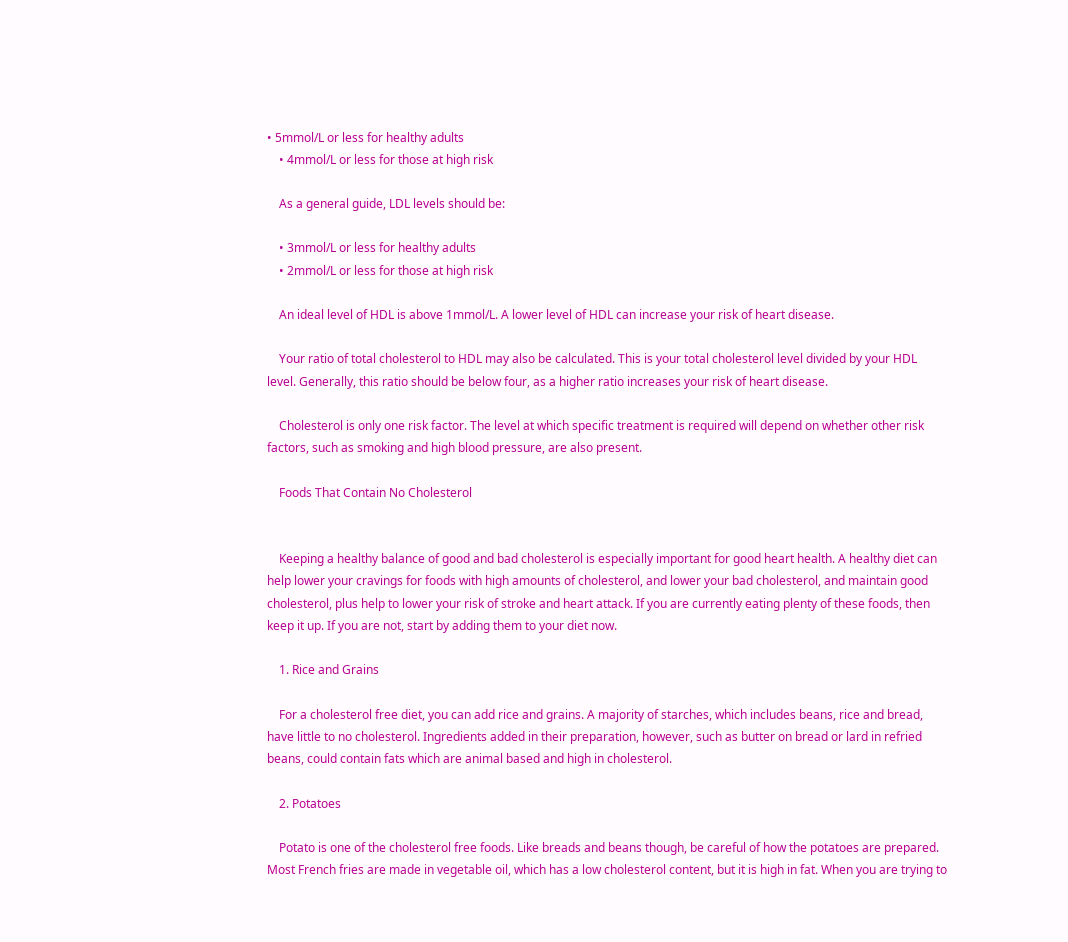• 5mmol/L or less for healthy adults
    • 4mmol/L or less for those at high risk

    As a general guide, LDL levels should be:

    • 3mmol/L or less for healthy adults
    • 2mmol/L or less for those at high risk

    An ideal level of HDL is above 1mmol/L. A lower level of HDL can increase your risk of heart disease.

    Your ratio of total cholesterol to HDL may also be calculated. This is your total cholesterol level divided by your HDL level. Generally, this ratio should be below four, as a higher ratio increases your risk of heart disease.

    Cholesterol is only one risk factor. The level at which specific treatment is required will depend on whether other risk factors, such as smoking and high blood pressure, are also present.

    Foods That Contain No Cholesterol


    Keeping a healthy balance of good and bad cholesterol is especially important for good heart health. A healthy diet can help lower your cravings for foods with high amounts of cholesterol, and lower your bad cholesterol, and maintain good cholesterol, plus help to lower your risk of stroke and heart attack. If you are currently eating plenty of these foods, then keep it up. If you are not, start by adding them to your diet now.

    1. Rice and Grains

    For a cholesterol free diet, you can add rice and grains. A majority of starches, which includes beans, rice and bread, have little to no cholesterol. Ingredients added in their preparation, however, such as butter on bread or lard in refried beans, could contain fats which are animal based and high in cholesterol.

    2. Potatoes

    Potato is one of the cholesterol free foods. Like breads and beans though, be careful of how the potatoes are prepared. Most French fries are made in vegetable oil, which has a low cholesterol content, but it is high in fat. When you are trying to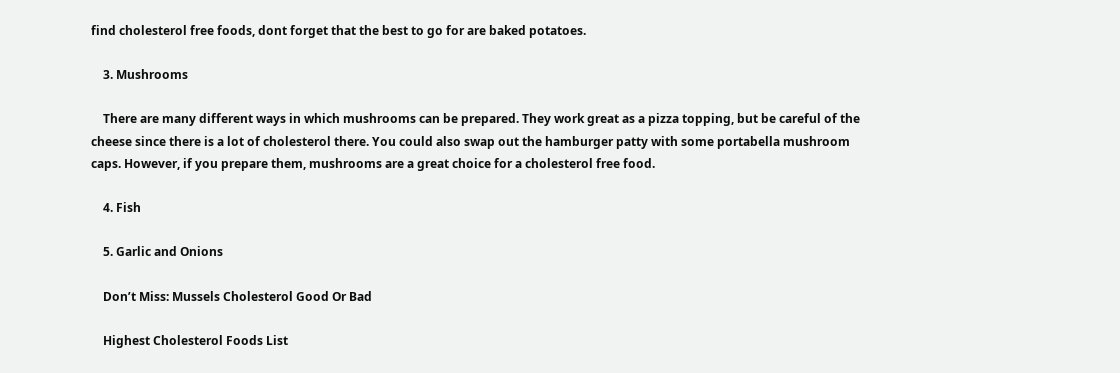find cholesterol free foods, dont forget that the best to go for are baked potatoes.

    3. Mushrooms

    There are many different ways in which mushrooms can be prepared. They work great as a pizza topping, but be careful of the cheese since there is a lot of cholesterol there. You could also swap out the hamburger patty with some portabella mushroom caps. However, if you prepare them, mushrooms are a great choice for a cholesterol free food.

    4. Fish

    5. Garlic and Onions

    Don’t Miss: Mussels Cholesterol Good Or Bad

    Highest Cholesterol Foods List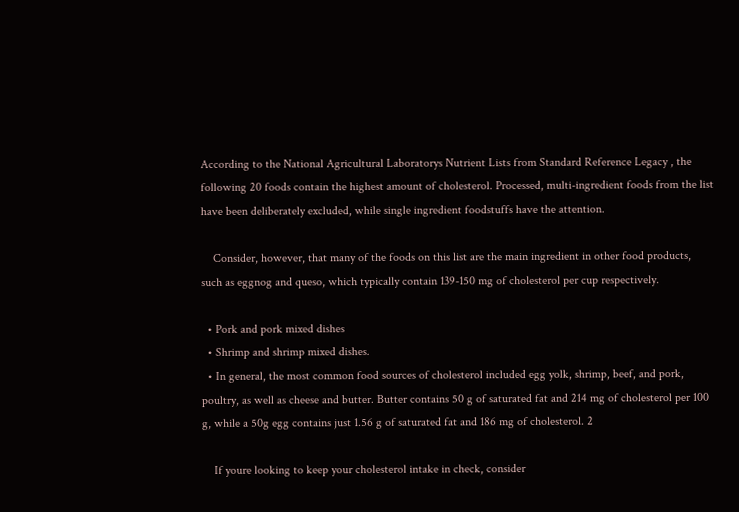According to the National Agricultural Laboratorys Nutrient Lists from Standard Reference Legacy , the following 20 foods contain the highest amount of cholesterol. Processed, multi-ingredient foods from the list have been deliberately excluded, while single ingredient foodstuffs have the attention.

    Consider, however, that many of the foods on this list are the main ingredient in other food products, such as eggnog and queso, which typically contain 139-150 mg of cholesterol per cup respectively.

  • Pork and pork mixed dishes
  • Shrimp and shrimp mixed dishes.
  • In general, the most common food sources of cholesterol included egg yolk, shrimp, beef, and pork, poultry, as well as cheese and butter. Butter contains 50 g of saturated fat and 214 mg of cholesterol per 100 g, while a 50g egg contains just 1.56 g of saturated fat and 186 mg of cholesterol. 2

    If youre looking to keep your cholesterol intake in check, consider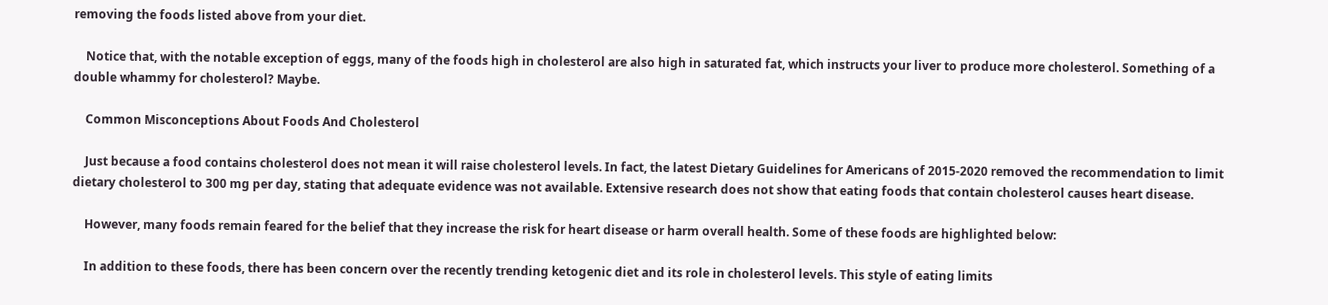removing the foods listed above from your diet.

    Notice that, with the notable exception of eggs, many of the foods high in cholesterol are also high in saturated fat, which instructs your liver to produce more cholesterol. Something of a double whammy for cholesterol? Maybe.

    Common Misconceptions About Foods And Cholesterol

    Just because a food contains cholesterol does not mean it will raise cholesterol levels. In fact, the latest Dietary Guidelines for Americans of 2015-2020 removed the recommendation to limit dietary cholesterol to 300 mg per day, stating that adequate evidence was not available. Extensive research does not show that eating foods that contain cholesterol causes heart disease.

    However, many foods remain feared for the belief that they increase the risk for heart disease or harm overall health. Some of these foods are highlighted below:

    In addition to these foods, there has been concern over the recently trending ketogenic diet and its role in cholesterol levels. This style of eating limits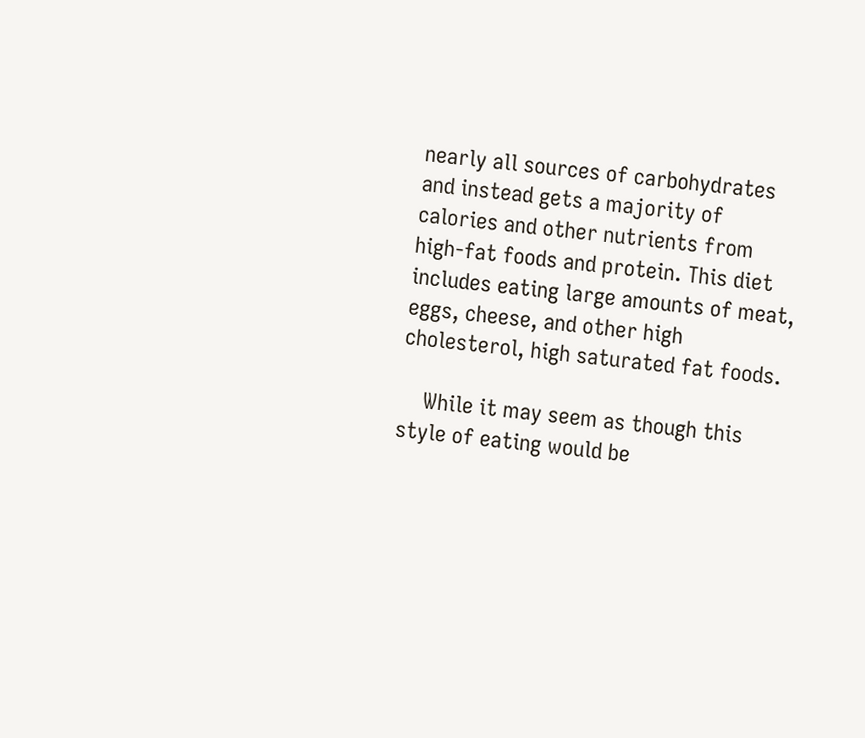nearly all sources of carbohydrates and instead gets a majority of calories and other nutrients from high-fat foods and protein. This diet includes eating large amounts of meat, eggs, cheese, and other high cholesterol, high saturated fat foods.

    While it may seem as though this style of eating would be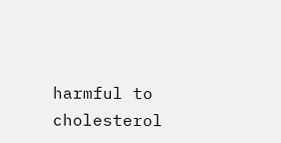harmful to cholesterol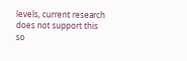levels, current research does not support this so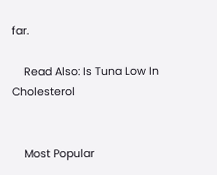far.

    Read Also: Is Tuna Low In Cholesterol


    Most Popular